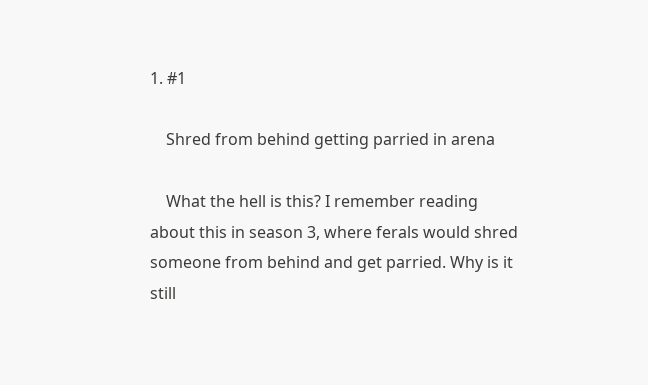1. #1

    Shred from behind getting parried in arena

    What the hell is this? I remember reading about this in season 3, where ferals would shred someone from behind and get parried. Why is it still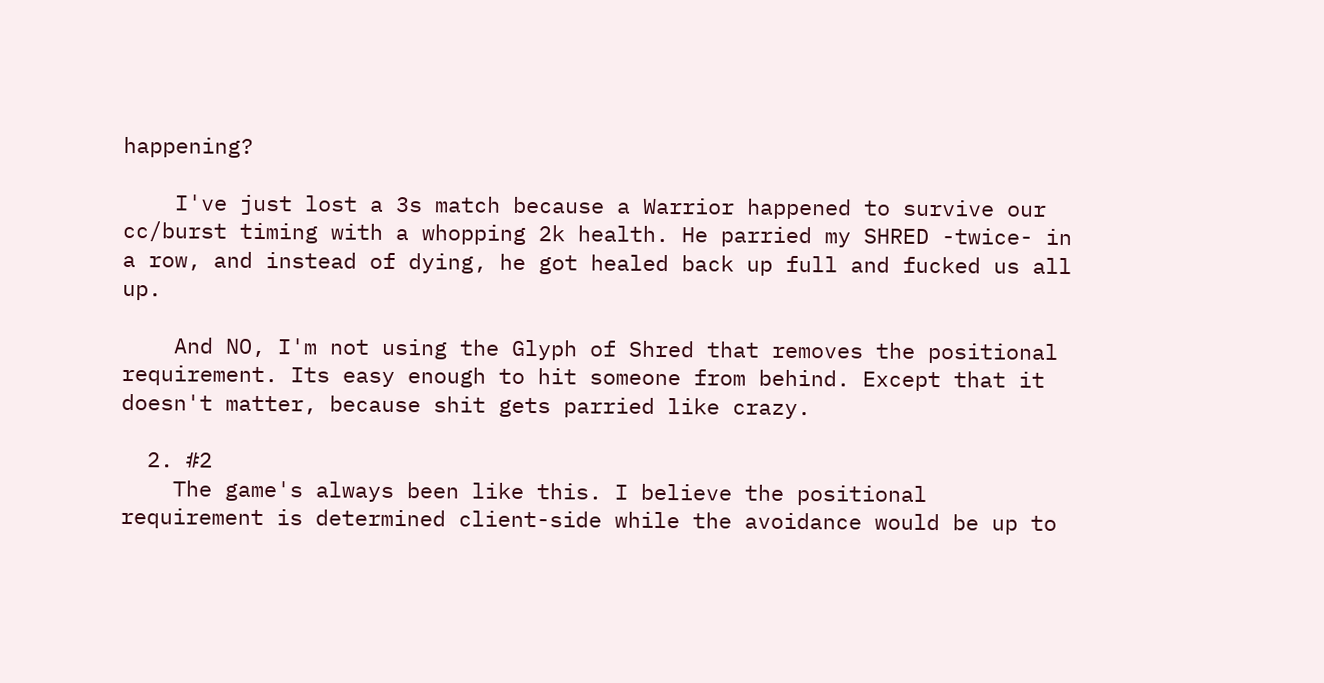happening?

    I've just lost a 3s match because a Warrior happened to survive our cc/burst timing with a whopping 2k health. He parried my SHRED -twice- in a row, and instead of dying, he got healed back up full and fucked us all up.

    And NO, I'm not using the Glyph of Shred that removes the positional requirement. Its easy enough to hit someone from behind. Except that it doesn't matter, because shit gets parried like crazy.

  2. #2
    The game's always been like this. I believe the positional requirement is determined client-side while the avoidance would be up to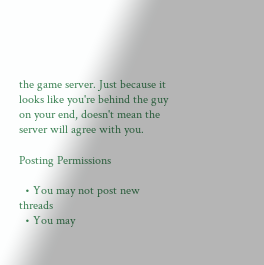the game server. Just because it looks like you're behind the guy on your end, doesn't mean the server will agree with you.

Posting Permissions

  • You may not post new threads
  • You may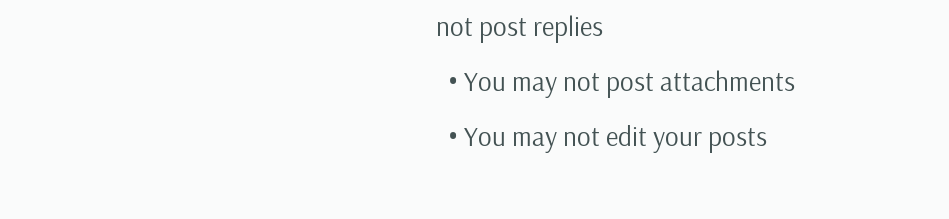not post replies
  • You may not post attachments
  • You may not edit your posts